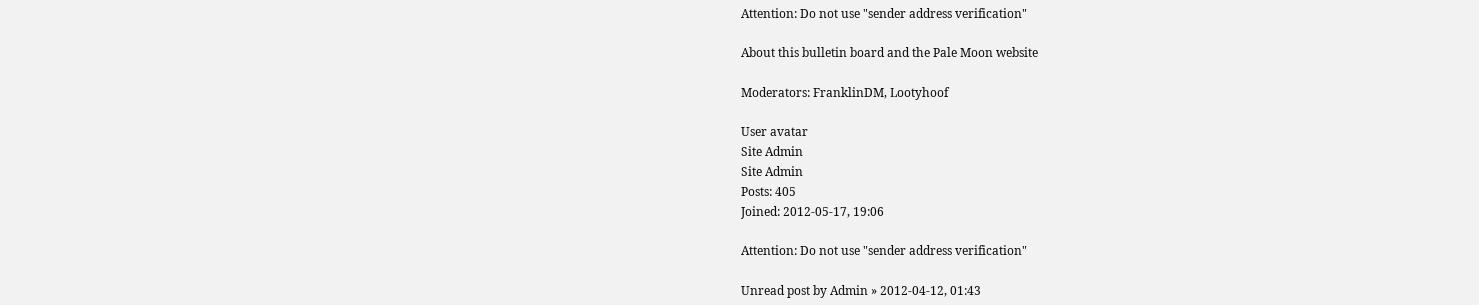Attention: Do not use "sender address verification"

About this bulletin board and the Pale Moon website

Moderators: FranklinDM, Lootyhoof

User avatar
Site Admin
Site Admin
Posts: 405
Joined: 2012-05-17, 19:06

Attention: Do not use "sender address verification"

Unread post by Admin » 2012-04-12, 01:43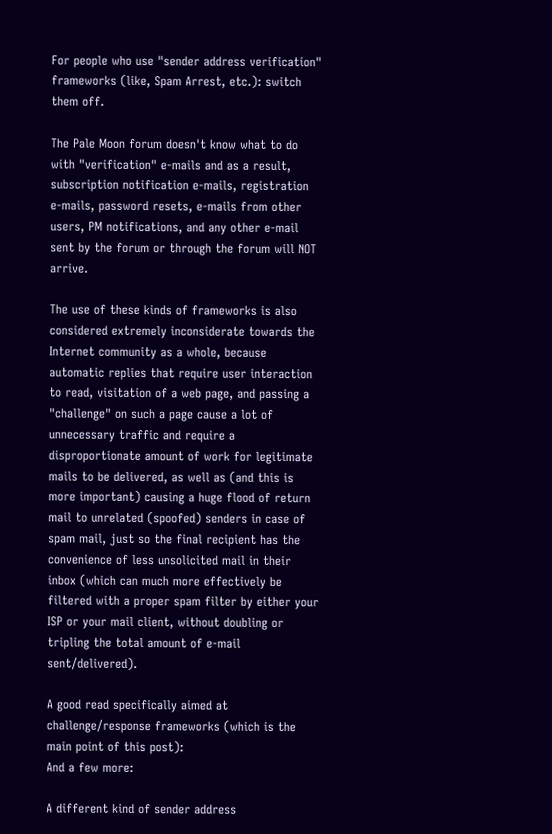For people who use "sender address verification" frameworks (like, Spam Arrest, etc.): switch them off.

The Pale Moon forum doesn't know what to do with "verification" e-mails and as a result, subscription notification e-mails, registration e-mails, password resets, e-mails from other users, PM notifications, and any other e-mail sent by the forum or through the forum will NOT arrive.

The use of these kinds of frameworks is also considered extremely inconsiderate towards the Internet community as a whole, because automatic replies that require user interaction to read, visitation of a web page, and passing a "challenge" on such a page cause a lot of unnecessary traffic and require a disproportionate amount of work for legitimate mails to be delivered, as well as (and this is more important) causing a huge flood of return mail to unrelated (spoofed) senders in case of spam mail, just so the final recipient has the convenience of less unsolicited mail in their inbox (which can much more effectively be filtered with a proper spam filter by either your ISP or your mail client, without doubling or tripling the total amount of e-mail sent/delivered).

A good read specifically aimed at challenge/response frameworks (which is the main point of this post):
And a few more:

A different kind of sender address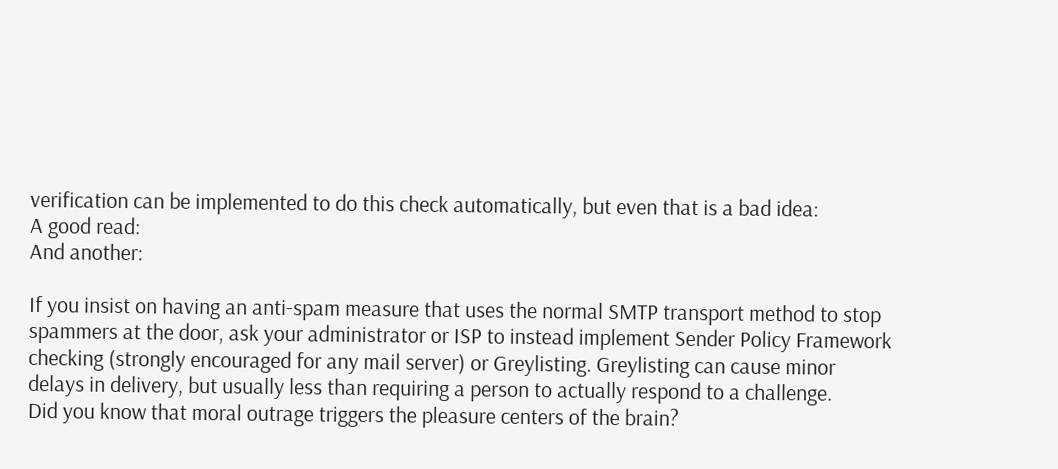verification can be implemented to do this check automatically, but even that is a bad idea:
A good read:
And another:

If you insist on having an anti-spam measure that uses the normal SMTP transport method to stop spammers at the door, ask your administrator or ISP to instead implement Sender Policy Framework checking (strongly encouraged for any mail server) or Greylisting. Greylisting can cause minor delays in delivery, but usually less than requiring a person to actually respond to a challenge.
Did you know that moral outrage triggers the pleasure centers of the brain?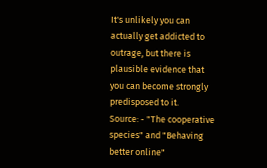It's unlikely you can actually get addicted to outrage, but there is plausible evidence that you can become strongly predisposed to it.
Source: - "The cooperative species" and "Behaving better online"